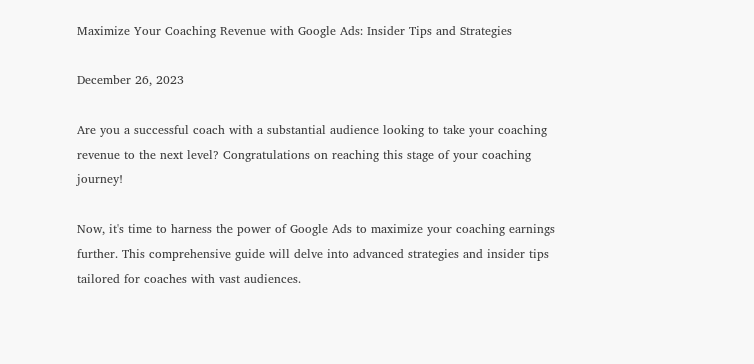Maximize Your Coaching Revenue with Google Ads: Insider Tips and Strategies

December 26, 2023

Are you a successful coach with a substantial audience looking to take your coaching revenue to the next level? Congratulations on reaching this stage of your coaching journey!

Now, it's time to harness the power of Google Ads to maximize your coaching earnings further. This comprehensive guide will delve into advanced strategies and insider tips tailored for coaches with vast audiences.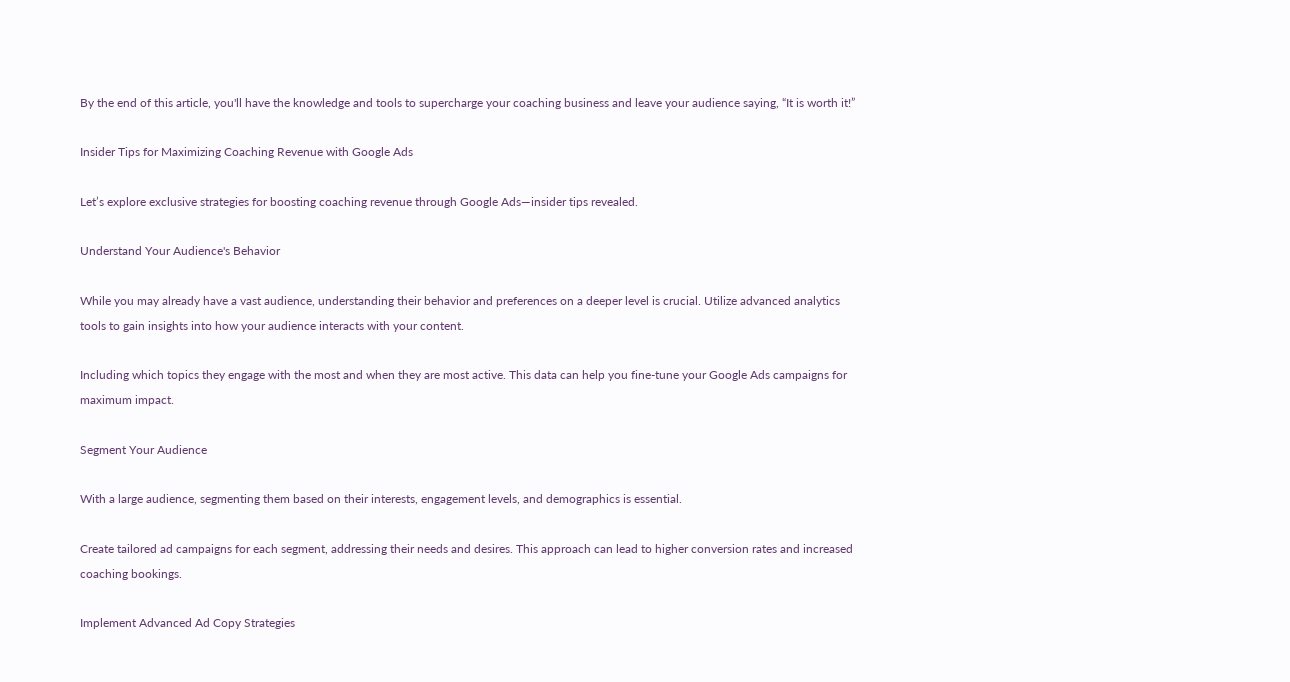By the end of this article, you'll have the knowledge and tools to supercharge your coaching business and leave your audience saying, “It is worth it!”

Insider Tips for Maximizing Coaching Revenue with Google Ads

Let’s explore exclusive strategies for boosting coaching revenue through Google Ads—insider tips revealed.

Understand Your Audience's Behavior

While you may already have a vast audience, understanding their behavior and preferences on a deeper level is crucial. Utilize advanced analytics tools to gain insights into how your audience interacts with your content.

Including which topics they engage with the most and when they are most active. This data can help you fine-tune your Google Ads campaigns for maximum impact.

Segment Your Audience

With a large audience, segmenting them based on their interests, engagement levels, and demographics is essential.

Create tailored ad campaigns for each segment, addressing their needs and desires. This approach can lead to higher conversion rates and increased coaching bookings.

Implement Advanced Ad Copy Strategies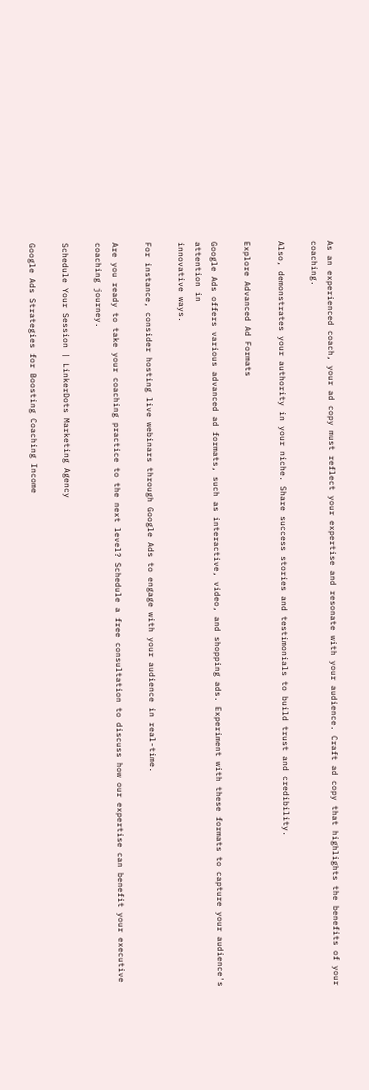As an experienced coach, your ad copy must reflect your expertise and resonate with your audience. Craft ad copy that highlights the benefits of your coaching.

Also, demonstrates your authority in your niche. Share success stories and testimonials to build trust and credibility.

Explore Advanced Ad Formats

Google Ads offers various advanced ad formats, such as interactive, video, and shopping ads. Experiment with these formats to capture your audience's attention in
innovative ways.

For instance, consider hosting live webinars through Google Ads to engage with your audience in real-time.

Are you ready to take your coaching practice to the next level? Schedule a free consultation to discuss how our expertise can benefit your executive coaching journey.

Schedule Your Session | LinkerDots Marketing Agency

Google Ads Strategies for Boosting Coaching Income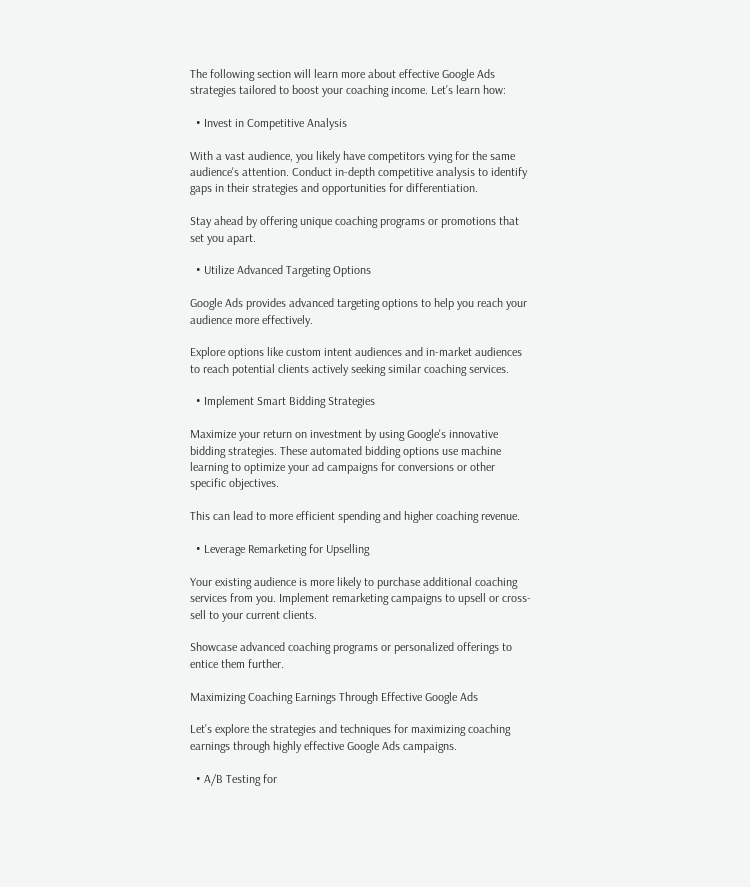The following section will learn more about effective Google Ads strategies tailored to boost your coaching income. Let’s learn how:

  • Invest in Competitive Analysis

With a vast audience, you likely have competitors vying for the same audience's attention. Conduct in-depth competitive analysis to identify gaps in their strategies and opportunities for differentiation.

Stay ahead by offering unique coaching programs or promotions that set you apart.

  • Utilize Advanced Targeting Options

Google Ads provides advanced targeting options to help you reach your audience more effectively.

Explore options like custom intent audiences and in-market audiences to reach potential clients actively seeking similar coaching services.

  • Implement Smart Bidding Strategies

Maximize your return on investment by using Google's innovative bidding strategies. These automated bidding options use machine learning to optimize your ad campaigns for conversions or other specific objectives.

This can lead to more efficient spending and higher coaching revenue.

  • Leverage Remarketing for Upselling

Your existing audience is more likely to purchase additional coaching services from you. Implement remarketing campaigns to upsell or cross-sell to your current clients.

Showcase advanced coaching programs or personalized offerings to entice them further.

Maximizing Coaching Earnings Through Effective Google Ads

Let’s explore the strategies and techniques for maximizing coaching earnings through highly effective Google Ads campaigns.

  • A/B Testing for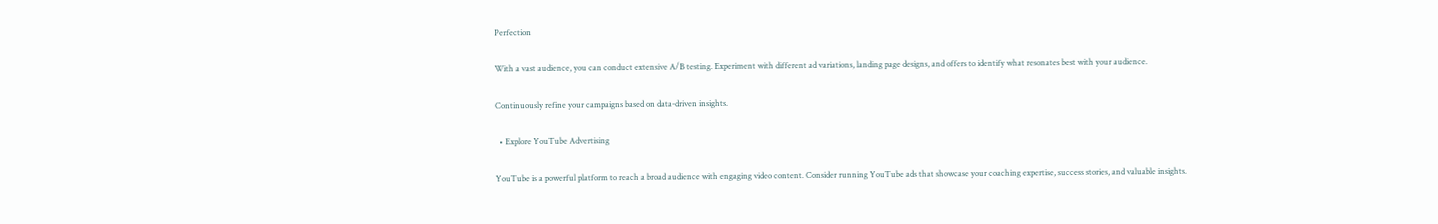Perfection

With a vast audience, you can conduct extensive A/B testing. Experiment with different ad variations, landing page designs, and offers to identify what resonates best with your audience.

Continuously refine your campaigns based on data-driven insights.

  • Explore YouTube Advertising

YouTube is a powerful platform to reach a broad audience with engaging video content. Consider running YouTube ads that showcase your coaching expertise, success stories, and valuable insights.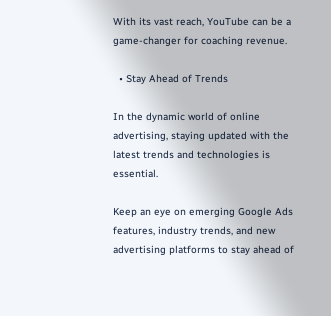With its vast reach, YouTube can be a game-changer for coaching revenue.

  • Stay Ahead of Trends

In the dynamic world of online advertising, staying updated with the latest trends and technologies is essential.

Keep an eye on emerging Google Ads features, industry trends, and new advertising platforms to stay ahead of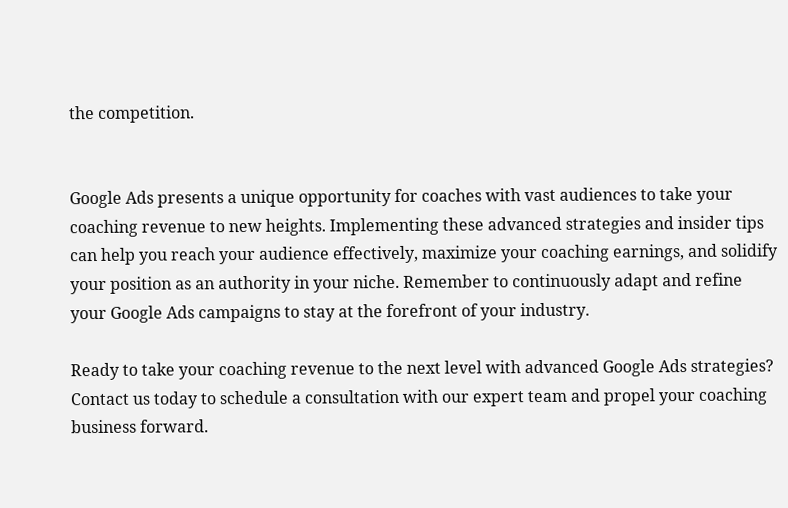the competition.


Google Ads presents a unique opportunity for coaches with vast audiences to take your coaching revenue to new heights. Implementing these advanced strategies and insider tips can help you reach your audience effectively, maximize your coaching earnings, and solidify your position as an authority in your niche. Remember to continuously adapt and refine your Google Ads campaigns to stay at the forefront of your industry.

Ready to take your coaching revenue to the next level with advanced Google Ads strategies? Contact us today to schedule a consultation with our expert team and propel your coaching business forward.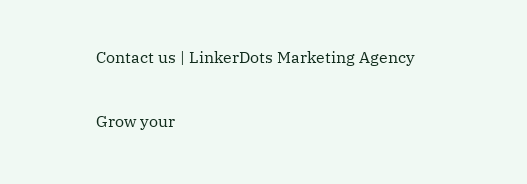Contact us | LinkerDots Marketing Agency

Grow your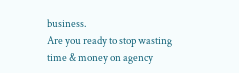business.
Are you ready to stop wasting time & money on agency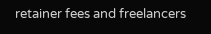retainer fees and freelancers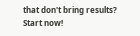that don't bring results?
Start now!